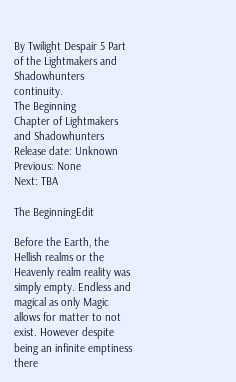By Twilight Despair 5 Part of the Lightmakers and Shadowhunters continuity.
The Beginning
Chapter of Lightmakers and Shadowhunters
Release date: Unknown
Previous: None
Next: TBA

The BeginningEdit

Before the Earth, the Hellish realms or the Heavenly realm reality was simply empty. Endless and magical as only Magic allows for matter to not exist. However despite being an infinite emptiness there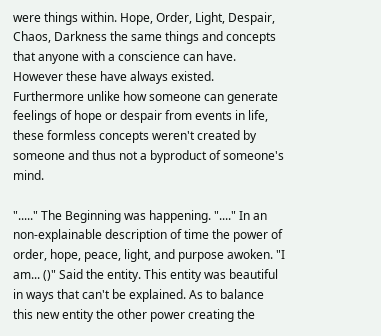were things within. Hope, Order, Light, Despair, Chaos, Darkness the same things and concepts that anyone with a conscience can have. However these have always existed. Furthermore unlike how someone can generate feelings of hope or despair from events in life, these formless concepts weren't created by someone and thus not a byproduct of someone's mind.

"....." The Beginning was happening. "...." In an non-explainable description of time the power of order, hope, peace, light, and purpose awoken. "I am... ()" Said the entity. This entity was beautiful in ways that can't be explained. As to balance this new entity the other power creating the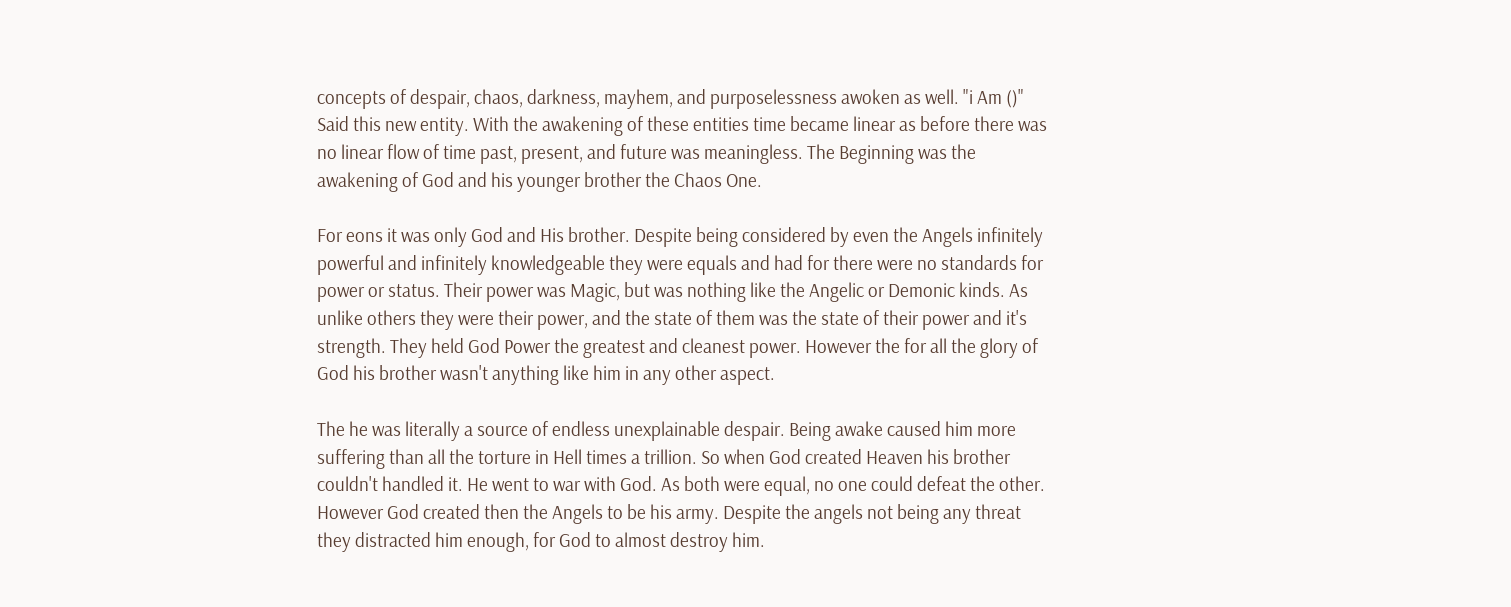concepts of despair, chaos, darkness, mayhem, and purposelessness awoken as well. "i Am ()" Said this new entity. With the awakening of these entities time became linear as before there was no linear flow of time past, present, and future was meaningless. The Beginning was the awakening of God and his younger brother the Chaos One.

For eons it was only God and His brother. Despite being considered by even the Angels infinitely powerful and infinitely knowledgeable they were equals and had for there were no standards for power or status. Their power was Magic, but was nothing like the Angelic or Demonic kinds. As unlike others they were their power, and the state of them was the state of their power and it's strength. They held God Power the greatest and cleanest power. However the for all the glory of God his brother wasn't anything like him in any other aspect.

The he was literally a source of endless unexplainable despair. Being awake caused him more suffering than all the torture in Hell times a trillion. So when God created Heaven his brother couldn't handled it. He went to war with God. As both were equal, no one could defeat the other. However God created then the Angels to be his army. Despite the angels not being any threat they distracted him enough, for God to almost destroy him.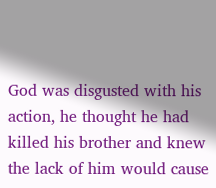God was disgusted with his action, he thought he had killed his brother and knew the lack of him would cause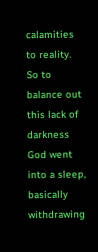calamities to reality. So to balance out this lack of darkness God went into a sleep, basically withdrawing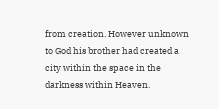from creation. However unknown to God his brother had created a city within the space in the darkness within Heaven.